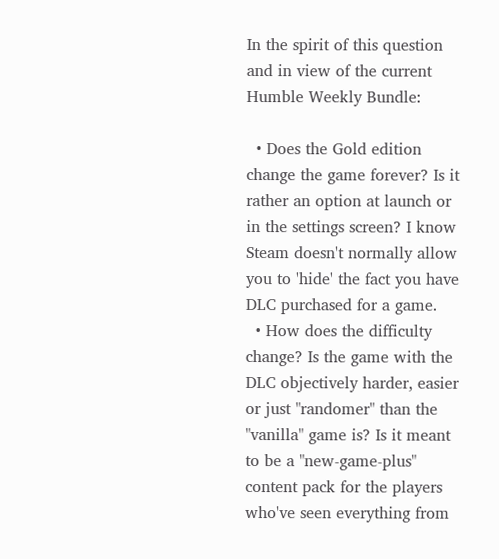In the spirit of this question and in view of the current Humble Weekly Bundle:

  • Does the Gold edition change the game forever? Is it rather an option at launch or in the settings screen? I know Steam doesn't normally allow you to 'hide' the fact you have DLC purchased for a game.
  • How does the difficulty change? Is the game with the DLC objectively harder, easier or just "randomer" than the "vanilla" game is? Is it meant to be a "new-game-plus" content pack for the players who've seen everything from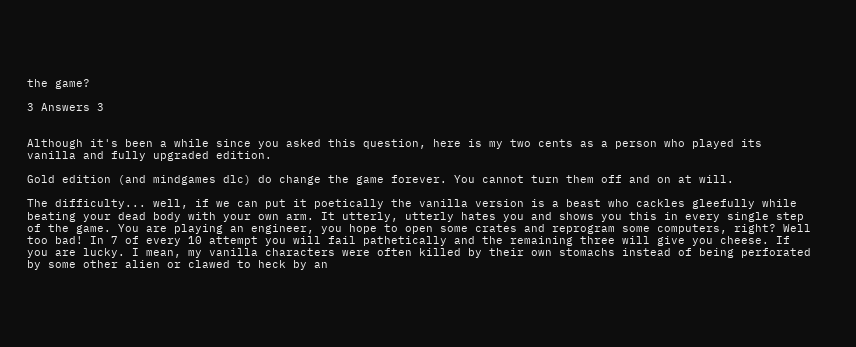the game?

3 Answers 3


Although it's been a while since you asked this question, here is my two cents as a person who played its vanilla and fully upgraded edition.

Gold edition (and mindgames dlc) do change the game forever. You cannot turn them off and on at will.

The difficulty... well, if we can put it poetically the vanilla version is a beast who cackles gleefully while beating your dead body with your own arm. It utterly, utterly hates you and shows you this in every single step of the game. You are playing an engineer, you hope to open some crates and reprogram some computers, right? Well too bad! In 7 of every 10 attempt you will fail pathetically and the remaining three will give you cheese. If you are lucky. I mean, my vanilla characters were often killed by their own stomachs instead of being perforated by some other alien or clawed to heck by an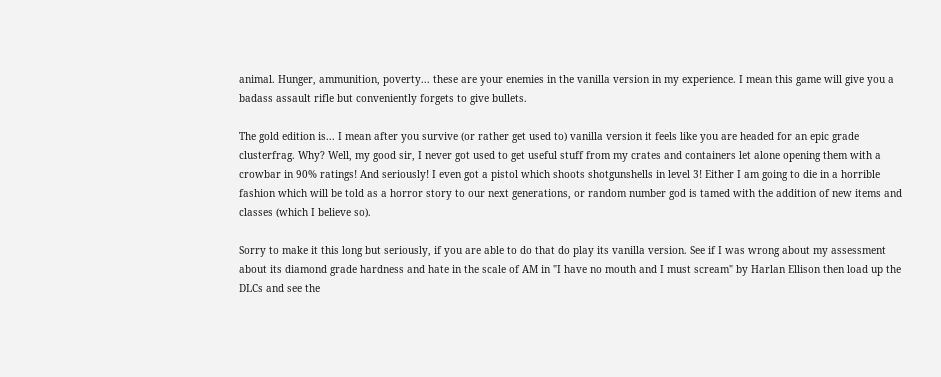animal. Hunger, ammunition, poverty... these are your enemies in the vanilla version in my experience. I mean this game will give you a badass assault rifle but conveniently forgets to give bullets.

The gold edition is... I mean after you survive (or rather get used to) vanilla version it feels like you are headed for an epic grade clusterfrag. Why? Well, my good sir, I never got used to get useful stuff from my crates and containers let alone opening them with a crowbar in 90% ratings! And seriously! I even got a pistol which shoots shotgunshells in level 3! Either I am going to die in a horrible fashion which will be told as a horror story to our next generations, or random number god is tamed with the addition of new items and classes (which I believe so).

Sorry to make it this long but seriously, if you are able to do that do play its vanilla version. See if I was wrong about my assessment about its diamond grade hardness and hate in the scale of AM in "I have no mouth and I must scream" by Harlan Ellison then load up the DLCs and see the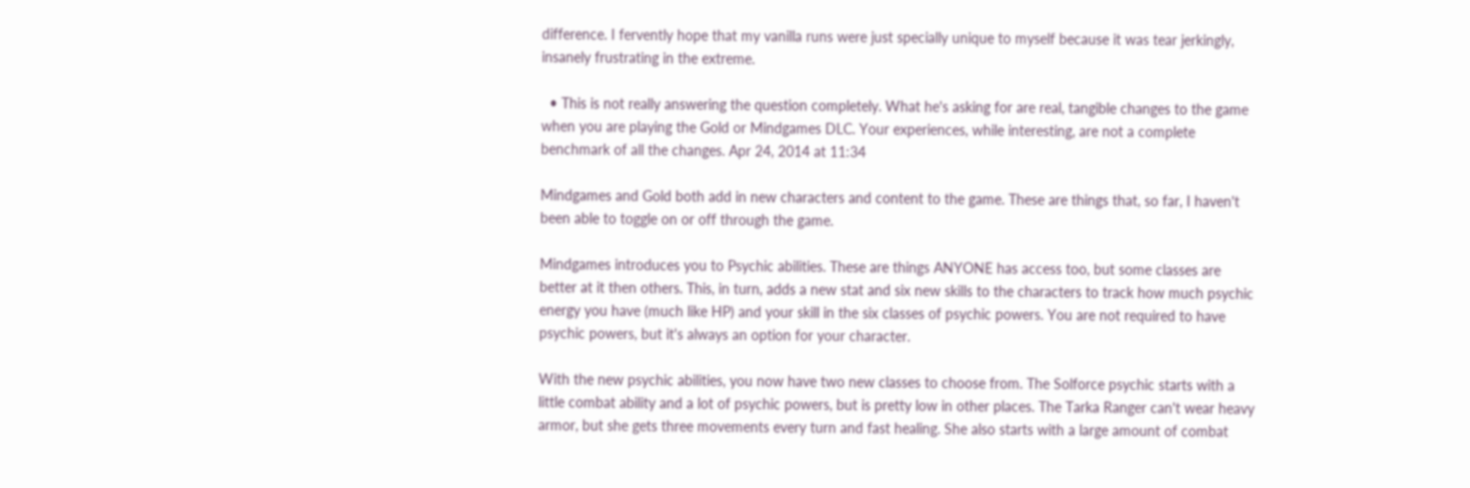difference. I fervently hope that my vanilla runs were just specially unique to myself because it was tear jerkingly, insanely frustrating in the extreme.

  • This is not really answering the question completely. What he's asking for are real, tangible changes to the game when you are playing the Gold or Mindgames DLC. Your experiences, while interesting, are not a complete benchmark of all the changes. Apr 24, 2014 at 11:34

Mindgames and Gold both add in new characters and content to the game. These are things that, so far, I haven't been able to toggle on or off through the game.

Mindgames introduces you to Psychic abilities. These are things ANYONE has access too, but some classes are better at it then others. This, in turn, adds a new stat and six new skills to the characters to track how much psychic energy you have (much like HP) and your skill in the six classes of psychic powers. You are not required to have psychic powers, but it's always an option for your character.

With the new psychic abilities, you now have two new classes to choose from. The Solforce psychic starts with a little combat ability and a lot of psychic powers, but is pretty low in other places. The Tarka Ranger can't wear heavy armor, but she gets three movements every turn and fast healing. She also starts with a large amount of combat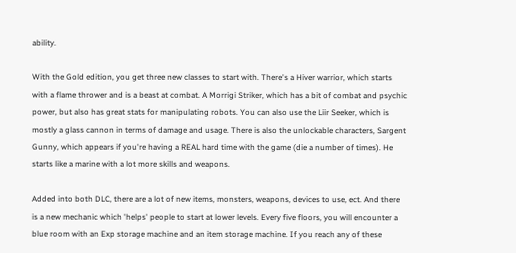ability.

With the Gold edition, you get three new classes to start with. There's a Hiver warrior, which starts with a flame thrower and is a beast at combat. A Morrigi Striker, which has a bit of combat and psychic power, but also has great stats for manipulating robots. You can also use the Liir Seeker, which is mostly a glass cannon in terms of damage and usage. There is also the unlockable characters, Sargent Gunny, which appears if you're having a REAL hard time with the game (die a number of times). He starts like a marine with a lot more skills and weapons.

Added into both DLC, there are a lot of new items, monsters, weapons, devices to use, ect. And there is a new mechanic which 'helps' people to start at lower levels. Every five floors, you will encounter a blue room with an Exp storage machine and an item storage machine. If you reach any of these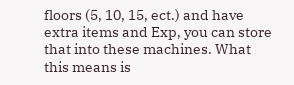floors (5, 10, 15, ect.) and have extra items and Exp, you can store that into these machines. What this means is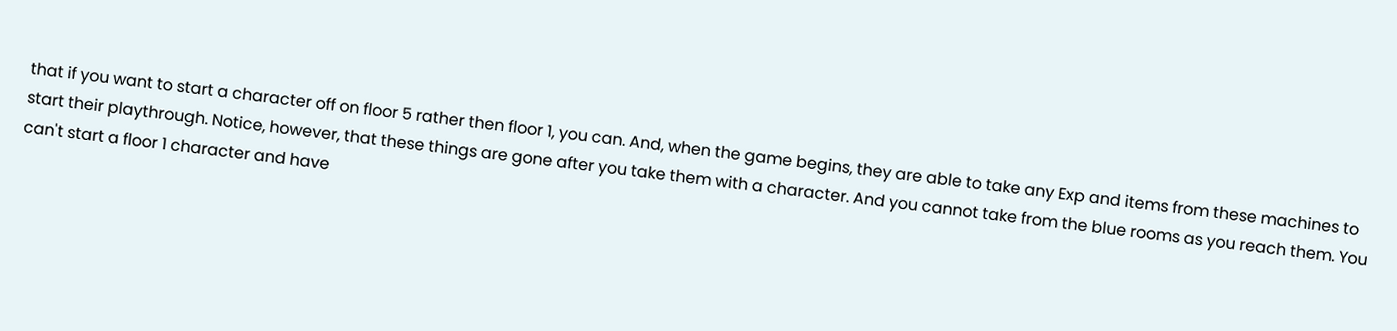that if you want to start a character off on floor 5 rather then floor 1, you can. And, when the game begins, they are able to take any Exp and items from these machines to start their playthrough. Notice, however, that these things are gone after you take them with a character. And you cannot take from the blue rooms as you reach them. You can't start a floor 1 character and have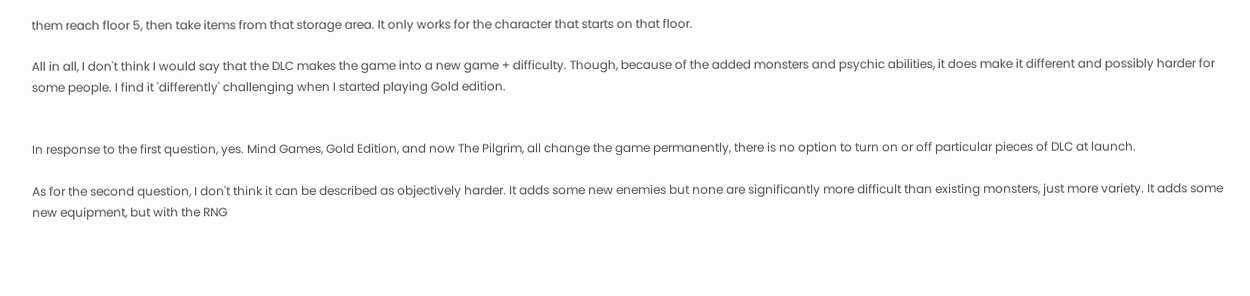them reach floor 5, then take items from that storage area. It only works for the character that starts on that floor.

All in all, I don't think I would say that the DLC makes the game into a new game + difficulty. Though, because of the added monsters and psychic abilities, it does make it different and possibly harder for some people. I find it 'differently' challenging when I started playing Gold edition.


In response to the first question, yes. Mind Games, Gold Edition, and now The Pilgrim, all change the game permanently, there is no option to turn on or off particular pieces of DLC at launch.

As for the second question, I don't think it can be described as objectively harder. It adds some new enemies but none are significantly more difficult than existing monsters, just more variety. It adds some new equipment, but with the RNG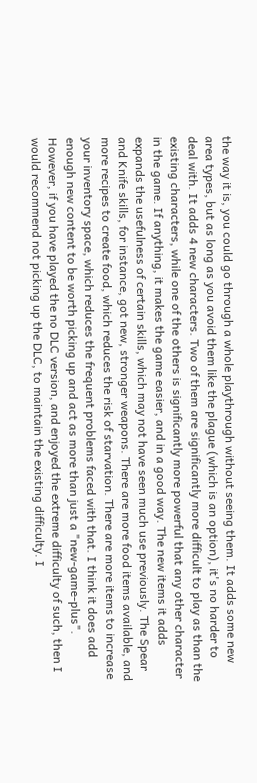the way it is, you could go through a whole playthrough without seeing them. It adds some new area types, but as long as you avoid them like the plague (which is an option), it's no harder to deal with. It adds 4 new characters. Two of them are significantly more difficult to play as than the existing characters, while one of the others is significantly more powerful that any other character in the game. If anything, it makes the game easier, and in a good way. The new items it adds expands the usefulness of certain skills, which may not have seen much use previously. The Spear and Knife skills, for instance, got new, stronger weapons. There are more food items available, and more recipes to create food, which reduces the risk of starvation. There are more items to increase your inventory space, which reduces the frequent problems faced with that. I think it does add enough new content to be worth picking up and act as more than just a "new-game-plus". However, if you have played the no DLC version, and enjoyed the extreme difficulty of such, then I would recommend not picking up the DLC, to maintain the existing difficulty. I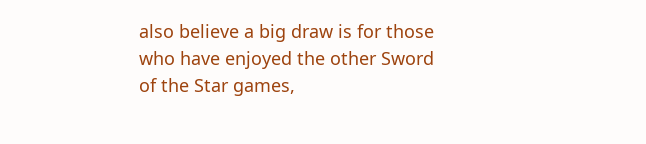also believe a big draw is for those who have enjoyed the other Sword of the Star games,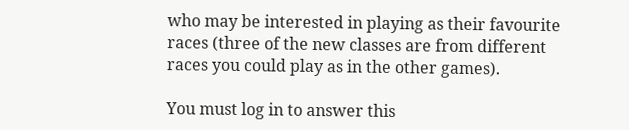who may be interested in playing as their favourite races (three of the new classes are from different races you could play as in the other games).

You must log in to answer this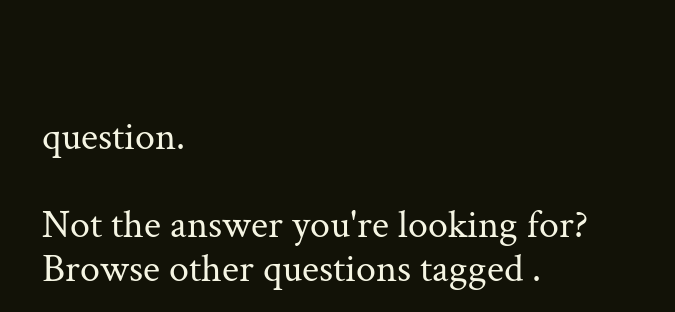question.

Not the answer you're looking for? Browse other questions tagged .